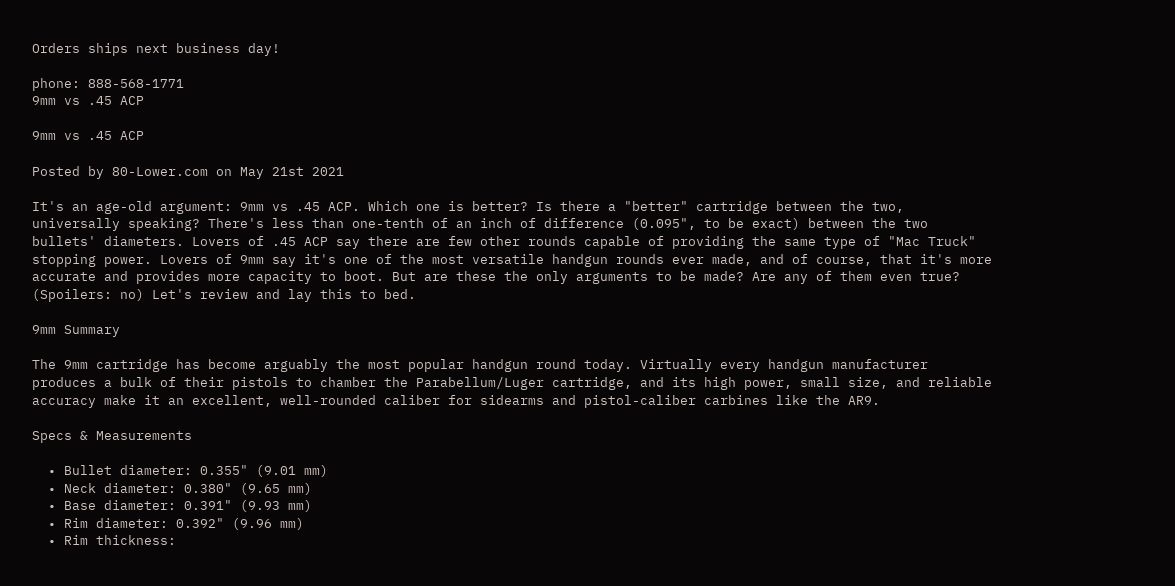Orders ships next business day!

phone: 888-568-1771
9mm vs .45 ACP

9mm vs .45 ACP

Posted by 80-Lower.com on May 21st 2021

It's an age-old argument: 9mm vs .45 ACP. Which one is better? Is there a "better" cartridge between the two, universally speaking? There's less than one-tenth of an inch of difference (0.095", to be exact) between the two bullets' diameters. Lovers of .45 ACP say there are few other rounds capable of providing the same type of "Mac Truck" stopping power. Lovers of 9mm say it's one of the most versatile handgun rounds ever made, and of course, that it's more accurate and provides more capacity to boot. But are these the only arguments to be made? Are any of them even true? (Spoilers: no) Let's review and lay this to bed.

9mm Summary

The 9mm cartridge has become arguably the most popular handgun round today. Virtually every handgun manufacturer produces a bulk of their pistols to chamber the Parabellum/Luger cartridge, and its high power, small size, and reliable accuracy make it an excellent, well-rounded caliber for sidearms and pistol-caliber carbines like the AR9.

Specs & Measurements

  • Bullet diameter: 0.355" (9.01 mm)
  • Neck diameter: 0.380" (9.65 mm)
  • Base diameter: 0.391" (9.93 mm)
  • Rim diameter: 0.392" (9.96 mm)
  • Rim thickness: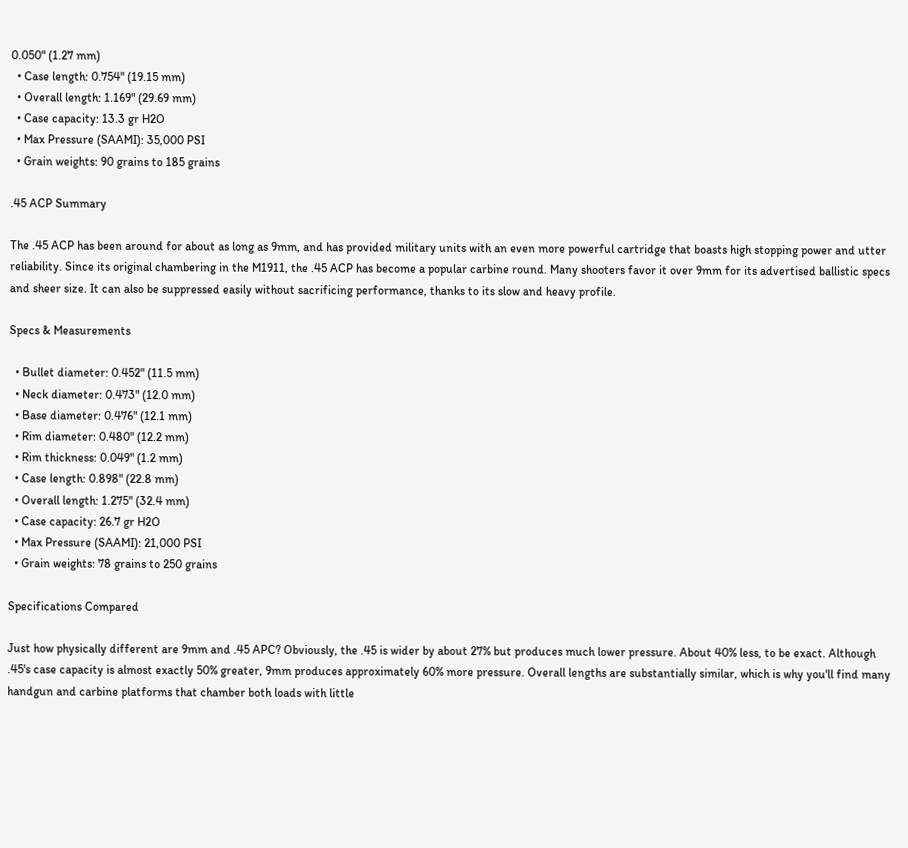0.050" (1.27 mm)
  • Case length: 0.754" (19.15 mm)
  • Overall length: 1.169" (29.69 mm)
  • Case capacity: 13.3 gr H2O
  • Max Pressure (SAAMI): 35,000 PSI
  • Grain weights: 90 grains to 185 grains

.45 ACP Summary

The .45 ACP has been around for about as long as 9mm, and has provided military units with an even more powerful cartridge that boasts high stopping power and utter reliability. Since its original chambering in the M1911, the .45 ACP has become a popular carbine round. Many shooters favor it over 9mm for its advertised ballistic specs and sheer size. It can also be suppressed easily without sacrificing performance, thanks to its slow and heavy profile.

Specs & Measurements

  • Bullet diameter: 0.452" (11.5 mm)
  • Neck diameter: 0.473" (12.0 mm)
  • Base diameter: 0.476" (12.1 mm)
  • Rim diameter: 0.480" (12.2 mm)
  • Rim thickness: 0.049" (1.2 mm)
  • Case length: 0.898" (22.8 mm)
  • Overall length: 1.275" (32.4 mm)
  • Case capacity: 26.7 gr H2O
  • Max Pressure (SAAMI): 21,000 PSI
  • Grain weights: 78 grains to 250 grains

Specifications Compared

Just how physically different are 9mm and .45 APC? Obviously, the .45 is wider by about 27% but produces much lower pressure. About 40% less, to be exact. Although .45's case capacity is almost exactly 50% greater, 9mm produces approximately 60% more pressure. Overall lengths are substantially similar, which is why you'll find many handgun and carbine platforms that chamber both loads with little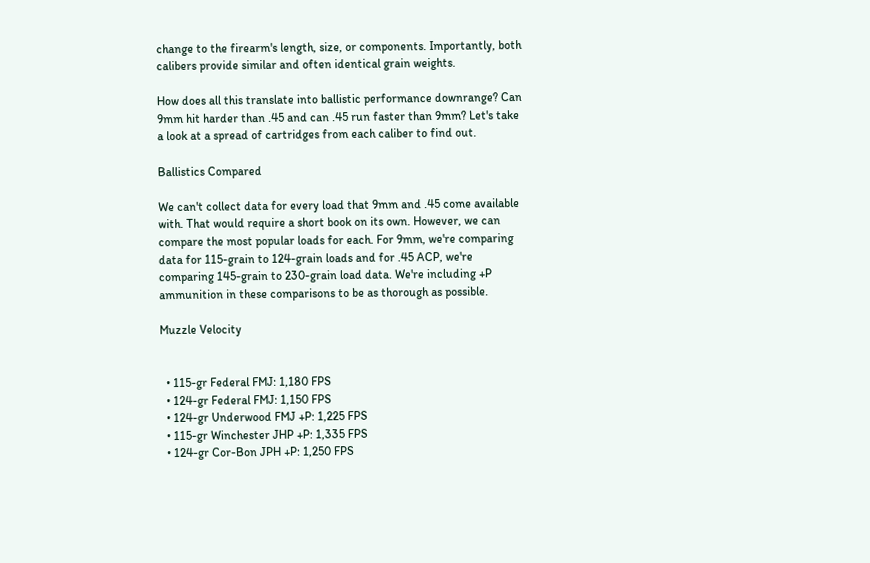change to the firearm's length, size, or components. Importantly, both calibers provide similar and often identical grain weights.

How does all this translate into ballistic performance downrange? Can 9mm hit harder than .45 and can .45 run faster than 9mm? Let's take a look at a spread of cartridges from each caliber to find out.

Ballistics Compared

We can't collect data for every load that 9mm and .45 come available with. That would require a short book on its own. However, we can compare the most popular loads for each. For 9mm, we're comparing data for 115-grain to 124-grain loads and for .45 ACP, we're comparing 145-grain to 230-grain load data. We're including +P ammunition in these comparisons to be as thorough as possible.

Muzzle Velocity


  • 115-gr Federal FMJ: 1,180 FPS
  • 124-gr Federal FMJ: 1,150 FPS
  • 124-gr Underwood FMJ +P: 1,225 FPS
  • 115-gr Winchester JHP +P: 1,335 FPS
  • 124-gr Cor-Bon JPH +P: 1,250 FPS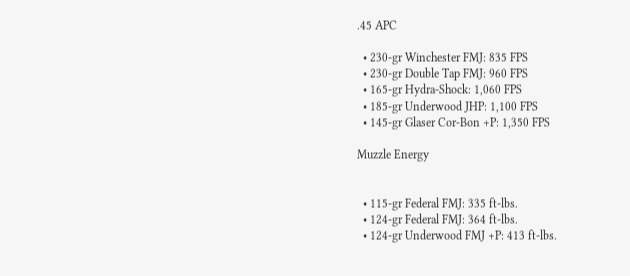.45 APC

  • 230-gr Winchester FMJ: 835 FPS
  • 230-gr Double Tap FMJ: 960 FPS
  • 165-gr Hydra-Shock: 1,060 FPS
  • 185-gr Underwood JHP: 1,100 FPS
  • 145-gr Glaser Cor-Bon +P: 1,350 FPS

Muzzle Energy


  • 115-gr Federal FMJ: 335 ft-lbs.
  • 124-gr Federal FMJ: 364 ft-lbs.
  • 124-gr Underwood FMJ +P: 413 ft-lbs.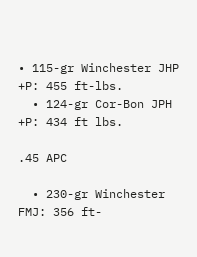• 115-gr Winchester JHP +P: 455 ft-lbs.
  • 124-gr Cor-Bon JPH +P: 434 ft lbs.

.45 APC

  • 230-gr Winchester FMJ: 356 ft-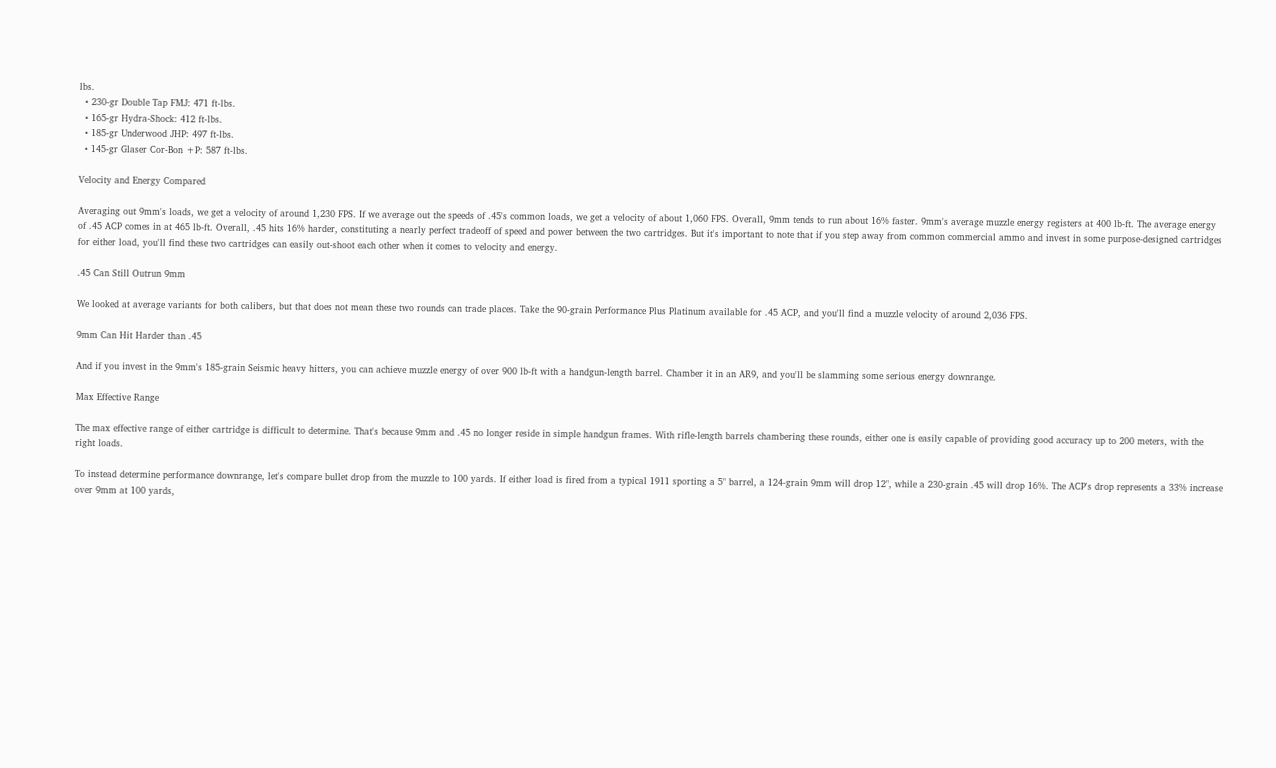lbs.
  • 230-gr Double Tap FMJ: 471 ft-lbs.
  • 165-gr Hydra-Shock: 412 ft-lbs.
  • 185-gr Underwood JHP: 497 ft-lbs.
  • 145-gr Glaser Cor-Bon +P: 587 ft-lbs.

Velocity and Energy Compared

Averaging out 9mm's loads, we get a velocity of around 1,230 FPS. If we average out the speeds of .45's common loads, we get a velocity of about 1,060 FPS. Overall, 9mm tends to run about 16% faster. 9mm's average muzzle energy registers at 400 lb-ft. The average energy of .45 ACP comes in at 465 lb-ft. Overall, .45 hits 16% harder, constituting a nearly perfect tradeoff of speed and power between the two cartridges. But it's important to note that if you step away from common commercial ammo and invest in some purpose-designed cartridges for either load, you'll find these two cartridges can easily out-shoot each other when it comes to velocity and energy.

.45 Can Still Outrun 9mm

We looked at average variants for both calibers, but that does not mean these two rounds can trade places. Take the 90-grain Performance Plus Platinum available for .45 ACP, and you'll find a muzzle velocity of around 2,036 FPS.

9mm Can Hit Harder than .45

And if you invest in the 9mm's 185-grain Seismic heavy hitters, you can achieve muzzle energy of over 900 lb-ft with a handgun-length barrel. Chamber it in an AR9, and you'll be slamming some serious energy downrange.

Max Effective Range

The max effective range of either cartridge is difficult to determine. That's because 9mm and .45 no longer reside in simple handgun frames. With rifle-length barrels chambering these rounds, either one is easily capable of providing good accuracy up to 200 meters, with the right loads.

To instead determine performance downrange, let's compare bullet drop from the muzzle to 100 yards. If either load is fired from a typical 1911 sporting a 5" barrel, a 124-grain 9mm will drop 12", while a 230-grain .45 will drop 16%. The ACP's drop represents a 33% increase over 9mm at 100 yards,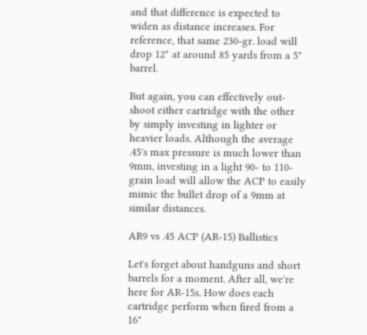and that difference is expected to widen as distance increases. For reference, that same 230-gr. load will drop 12" at around 85 yards from a 5" barrel.

But again, you can effectively out-shoot either cartridge with the other by simply investing in lighter or heavier loads. Although the average .45's max pressure is much lower than 9mm, investing in a light 90- to 110-grain load will allow the ACP to easily mimic the bullet drop of a 9mm at similar distances.

AR9 vs .45 ACP (AR-15) Ballistics

Let's forget about handguns and short barrels for a moment. After all, we're here for AR-15s. How does each cartridge perform when fired from a 16"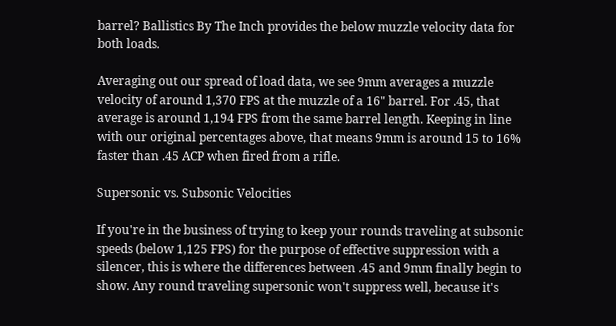barrel? Ballistics By The Inch provides the below muzzle velocity data for both loads.

Averaging out our spread of load data, we see 9mm averages a muzzle velocity of around 1,370 FPS at the muzzle of a 16" barrel. For .45, that average is around 1,194 FPS from the same barrel length. Keeping in line with our original percentages above, that means 9mm is around 15 to 16% faster than .45 ACP when fired from a rifle.

Supersonic vs. Subsonic Velocities

If you're in the business of trying to keep your rounds traveling at subsonic speeds (below 1,125 FPS) for the purpose of effective suppression with a silencer, this is where the differences between .45 and 9mm finally begin to show. Any round traveling supersonic won't suppress well, because it's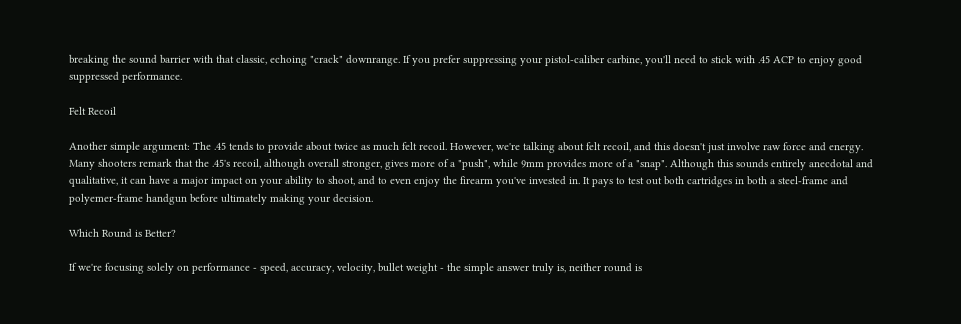breaking the sound barrier with that classic, echoing "crack" downrange. If you prefer suppressing your pistol-caliber carbine, you'll need to stick with .45 ACP to enjoy good suppressed performance.

Felt Recoil

Another simple argument: The .45 tends to provide about twice as much felt recoil. However, we're talking about felt recoil, and this doesn't just involve raw force and energy. Many shooters remark that the .45's recoil, although overall stronger, gives more of a "push", while 9mm provides more of a "snap". Although this sounds entirely anecdotal and qualitative, it can have a major impact on your ability to shoot, and to even enjoy the firearm you've invested in. It pays to test out both cartridges in both a steel-frame and polyemer-frame handgun before ultimately making your decision.

Which Round is Better?

If we're focusing solely on performance - speed, accuracy, velocity, bullet weight - the simple answer truly is, neither round is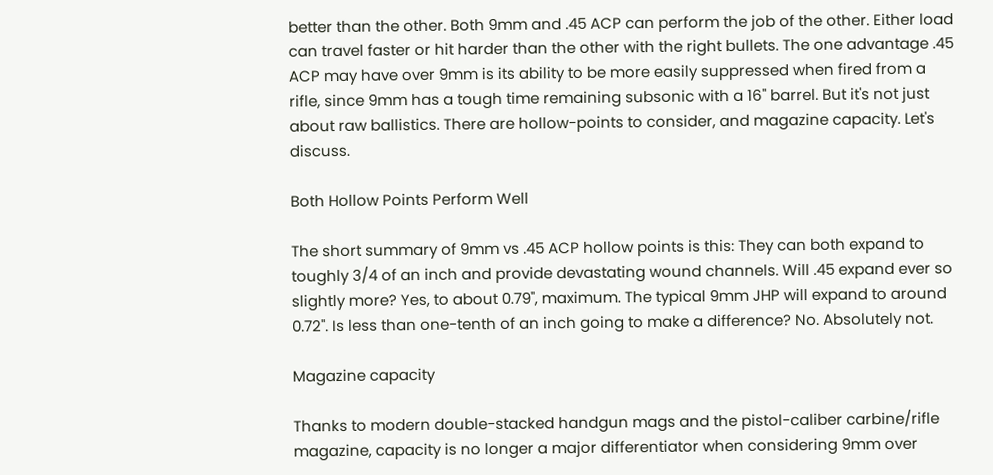better than the other. Both 9mm and .45 ACP can perform the job of the other. Either load can travel faster or hit harder than the other with the right bullets. The one advantage .45 ACP may have over 9mm is its ability to be more easily suppressed when fired from a rifle, since 9mm has a tough time remaining subsonic with a 16" barrel. But it's not just about raw ballistics. There are hollow-points to consider, and magazine capacity. Let's discuss.

Both Hollow Points Perform Well

The short summary of 9mm vs .45 ACP hollow points is this: They can both expand to toughly 3/4 of an inch and provide devastating wound channels. Will .45 expand ever so slightly more? Yes, to about 0.79", maximum. The typical 9mm JHP will expand to around 0.72". Is less than one-tenth of an inch going to make a difference? No. Absolutely not.

Magazine capacity

Thanks to modern double-stacked handgun mags and the pistol-caliber carbine/rifle magazine, capacity is no longer a major differentiator when considering 9mm over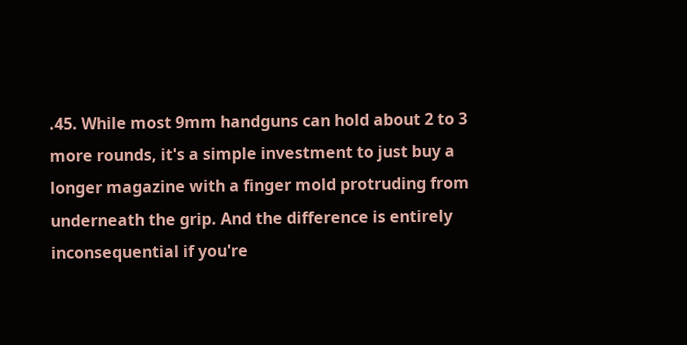.45. While most 9mm handguns can hold about 2 to 3 more rounds, it's a simple investment to just buy a longer magazine with a finger mold protruding from underneath the grip. And the difference is entirely inconsequential if you're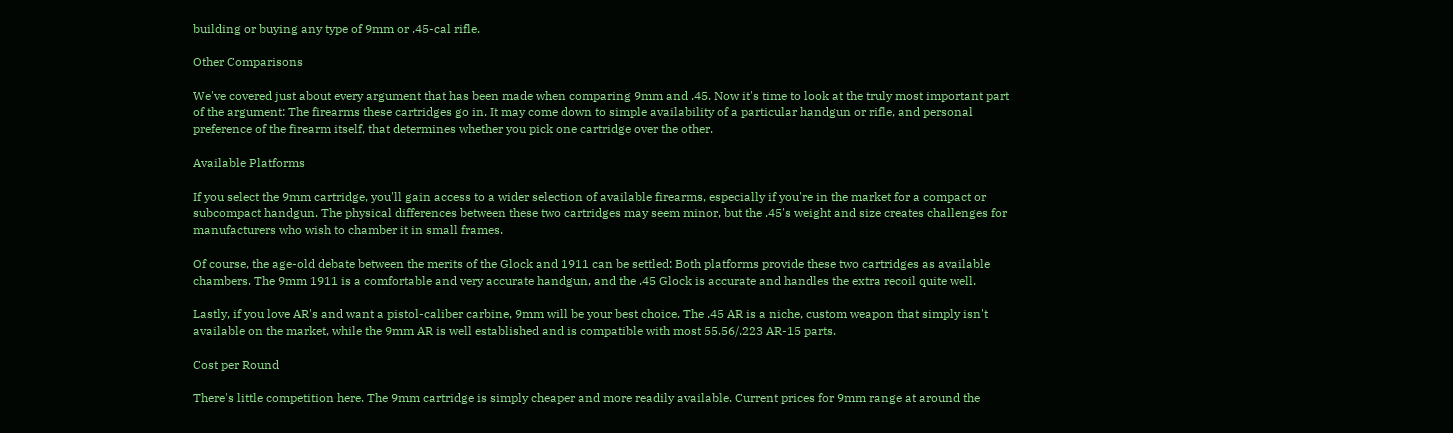building or buying any type of 9mm or .45-cal rifle.

Other Comparisons

We've covered just about every argument that has been made when comparing 9mm and .45. Now it's time to look at the truly most important part of the argument: The firearms these cartridges go in. It may come down to simple availability of a particular handgun or rifle, and personal preference of the firearm itself, that determines whether you pick one cartridge over the other.

Available Platforms

If you select the 9mm cartridge, you'll gain access to a wider selection of available firearms, especially if you're in the market for a compact or subcompact handgun. The physical differences between these two cartridges may seem minor, but the .45's weight and size creates challenges for manufacturers who wish to chamber it in small frames.

Of course, the age-old debate between the merits of the Glock and 1911 can be settled: Both platforms provide these two cartridges as available chambers. The 9mm 1911 is a comfortable and very accurate handgun, and the .45 Glock is accurate and handles the extra recoil quite well.

Lastly, if you love AR's and want a pistol-caliber carbine, 9mm will be your best choice. The .45 AR is a niche, custom weapon that simply isn't available on the market, while the 9mm AR is well established and is compatible with most 55.56/.223 AR-15 parts.

Cost per Round

There's little competition here. The 9mm cartridge is simply cheaper and more readily available. Current prices for 9mm range at around the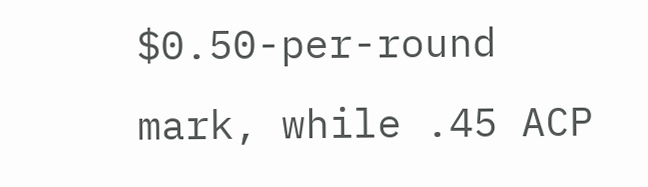$0.50-per-round mark, while .45 ACP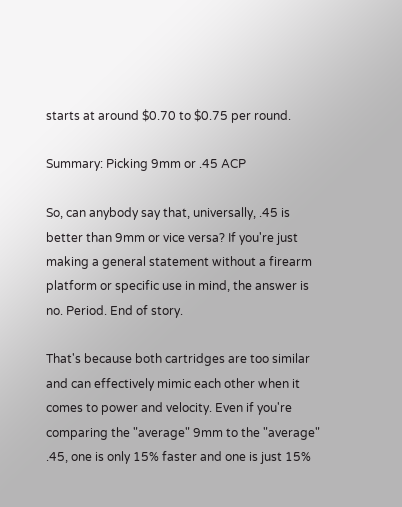starts at around $0.70 to $0.75 per round.

Summary: Picking 9mm or .45 ACP

So, can anybody say that, universally, .45 is better than 9mm or vice versa? If you're just making a general statement without a firearm platform or specific use in mind, the answer is no. Period. End of story.

That's because both cartridges are too similar and can effectively mimic each other when it comes to power and velocity. Even if you're comparing the "average" 9mm to the "average" .45, one is only 15% faster and one is just 15%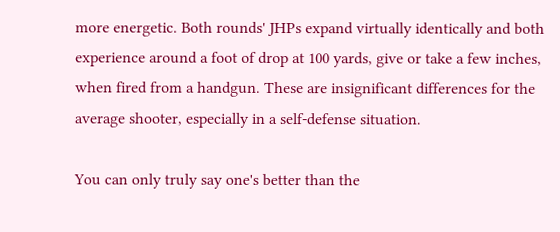more energetic. Both rounds' JHPs expand virtually identically and both experience around a foot of drop at 100 yards, give or take a few inches, when fired from a handgun. These are insignificant differences for the average shooter, especially in a self-defense situation.

You can only truly say one's better than the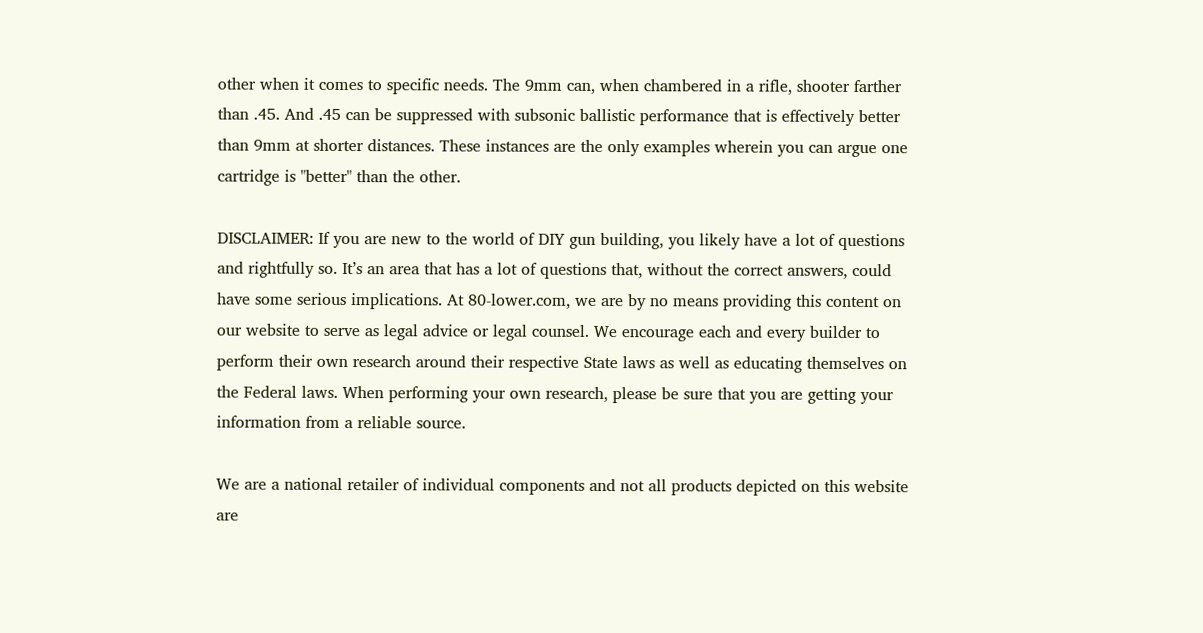other when it comes to specific needs. The 9mm can, when chambered in a rifle, shooter farther than .45. And .45 can be suppressed with subsonic ballistic performance that is effectively better than 9mm at shorter distances. These instances are the only examples wherein you can argue one cartridge is "better" than the other.

DISCLAIMER: If you are new to the world of DIY gun building, you likely have a lot of questions and rightfully so. It’s an area that has a lot of questions that, without the correct answers, could have some serious implications. At 80-lower.com, we are by no means providing this content on our website to serve as legal advice or legal counsel. We encourage each and every builder to perform their own research around their respective State laws as well as educating themselves on the Federal laws. When performing your own research, please be sure that you are getting your information from a reliable source.

We are a national retailer of individual components and not all products depicted on this website are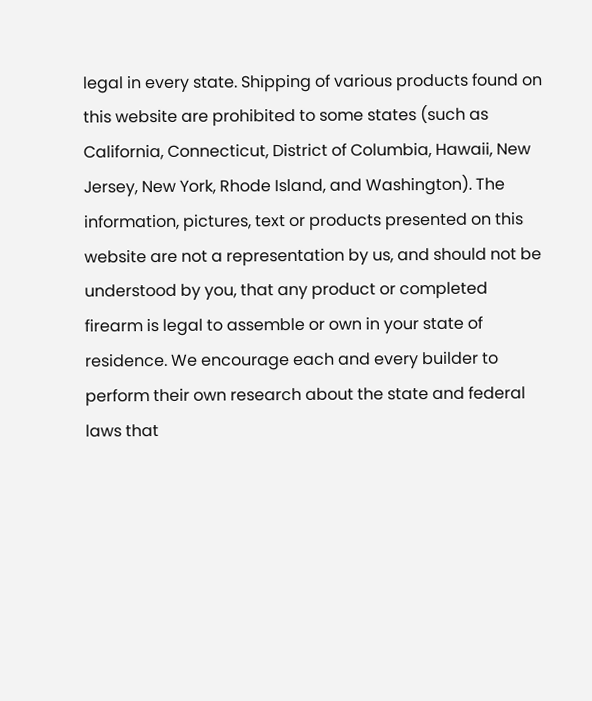legal in every state. Shipping of various products found on this website are prohibited to some states (such as California, Connecticut, District of Columbia, Hawaii, New Jersey, New York, Rhode Island, and Washington). The information, pictures, text or products presented on this website are not a representation by us, and should not be understood by you, that any product or completed firearm is legal to assemble or own in your state of residence. We encourage each and every builder to perform their own research about the state and federal laws that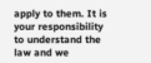apply to them. It is your responsibility to understand the law and we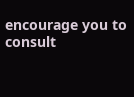encourage you to consult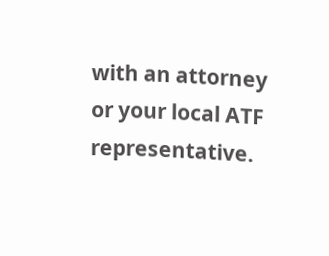with an attorney or your local ATF representative.